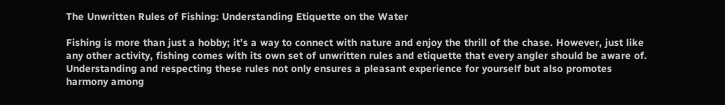The Unwritten Rules of Fishing: Understanding Etiquette on the Water

Fishing is more than just a hobby; it’s a way to connect with nature and enjoy the thrill of the chase. However, just like any other activity, fishing comes with its own set of unwritten rules and etiquette that every angler should be aware of. Understanding and respecting these rules not only ensures a pleasant experience for yourself but also promotes harmony among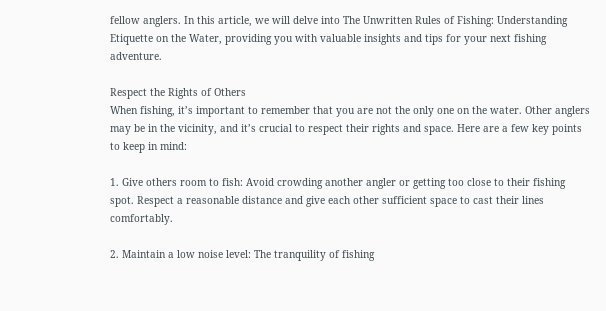fellow anglers. In this article, we will delve into The Unwritten Rules of Fishing: Understanding Etiquette on the Water, providing you with valuable insights and tips for your next fishing adventure.

Respect the Rights of Others
When fishing, it’s important to remember that you are not the only one on the water. Other anglers may be in the vicinity, and it’s crucial to respect their rights and space. Here are a few key points to keep in mind:

1. Give others room to fish: Avoid crowding another angler or getting too close to their fishing spot. Respect a reasonable distance and give each other sufficient space to cast their lines comfortably.

2. Maintain a low noise level: The tranquility of fishing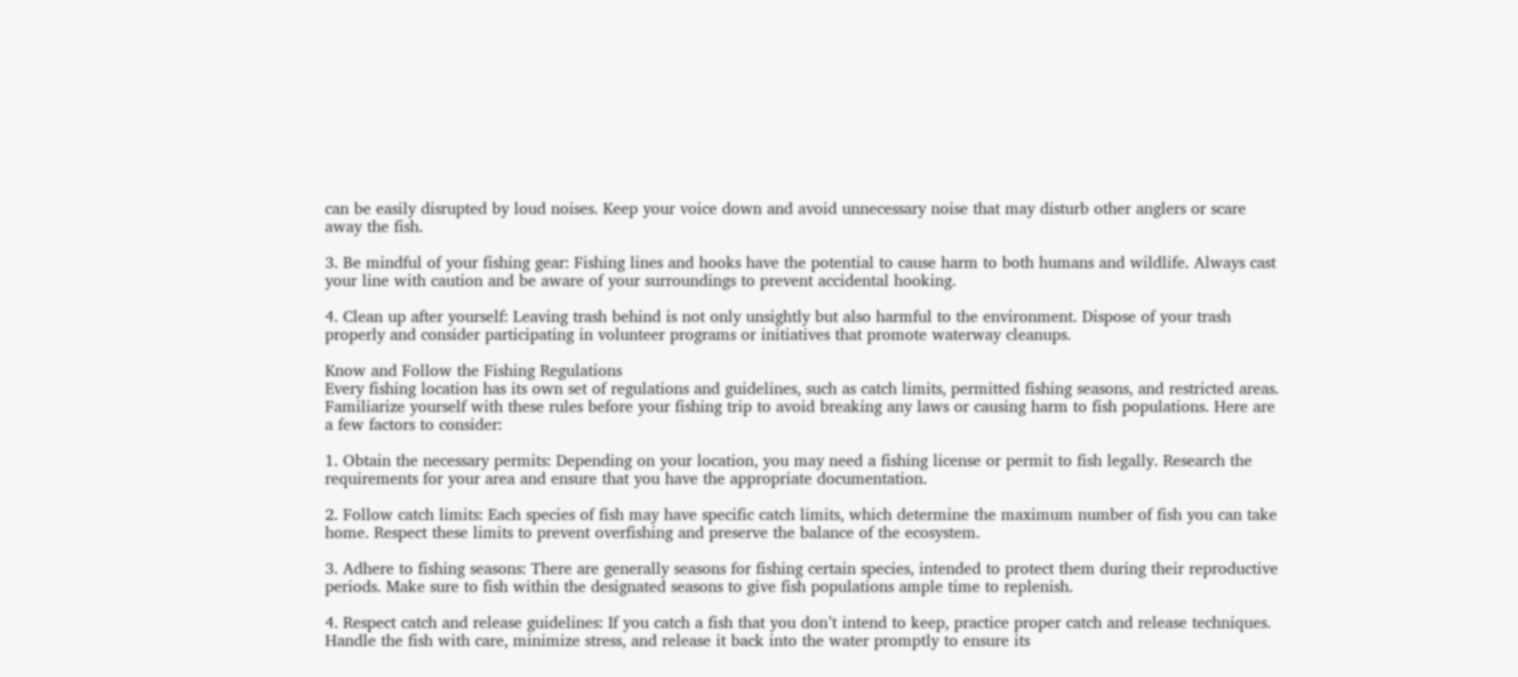can be easily disrupted by loud noises. Keep your voice down and avoid unnecessary noise that may disturb other anglers or scare away the fish.

3. Be mindful of your fishing gear: Fishing lines and hooks have the potential to cause harm to both humans and wildlife. Always cast your line with caution and be aware of your surroundings to prevent accidental hooking.

4. Clean up after yourself: Leaving trash behind is not only unsightly but also harmful to the environment. Dispose of your trash properly and consider participating in volunteer programs or initiatives that promote waterway cleanups.

Know and Follow the Fishing Regulations
Every fishing location has its own set of regulations and guidelines, such as catch limits, permitted fishing seasons, and restricted areas. Familiarize yourself with these rules before your fishing trip to avoid breaking any laws or causing harm to fish populations. Here are a few factors to consider:

1. Obtain the necessary permits: Depending on your location, you may need a fishing license or permit to fish legally. Research the requirements for your area and ensure that you have the appropriate documentation.

2. Follow catch limits: Each species of fish may have specific catch limits, which determine the maximum number of fish you can take home. Respect these limits to prevent overfishing and preserve the balance of the ecosystem.

3. Adhere to fishing seasons: There are generally seasons for fishing certain species, intended to protect them during their reproductive periods. Make sure to fish within the designated seasons to give fish populations ample time to replenish.

4. Respect catch and release guidelines: If you catch a fish that you don’t intend to keep, practice proper catch and release techniques. Handle the fish with care, minimize stress, and release it back into the water promptly to ensure its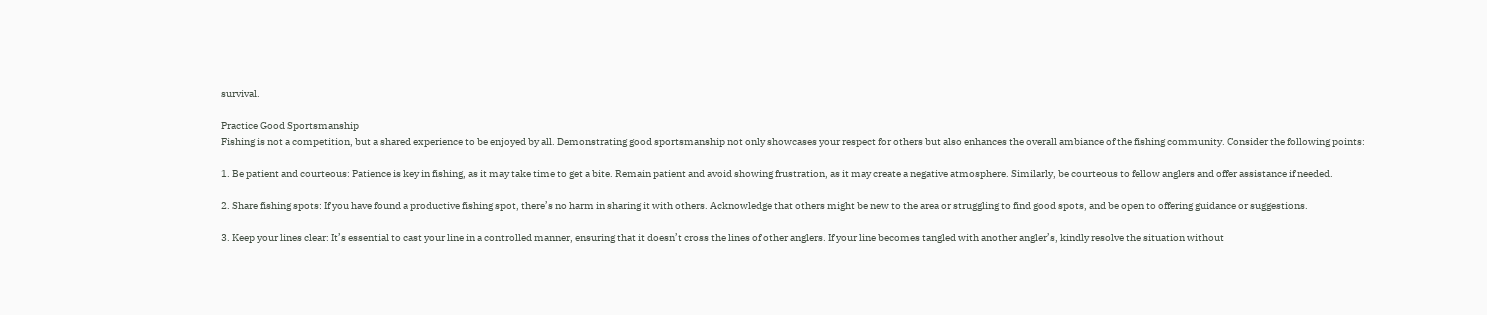survival.

Practice Good Sportsmanship
Fishing is not a competition, but a shared experience to be enjoyed by all. Demonstrating good sportsmanship not only showcases your respect for others but also enhances the overall ambiance of the fishing community. Consider the following points:

1. Be patient and courteous: Patience is key in fishing, as it may take time to get a bite. Remain patient and avoid showing frustration, as it may create a negative atmosphere. Similarly, be courteous to fellow anglers and offer assistance if needed.

2. Share fishing spots: If you have found a productive fishing spot, there’s no harm in sharing it with others. Acknowledge that others might be new to the area or struggling to find good spots, and be open to offering guidance or suggestions.

3. Keep your lines clear: It’s essential to cast your line in a controlled manner, ensuring that it doesn’t cross the lines of other anglers. If your line becomes tangled with another angler’s, kindly resolve the situation without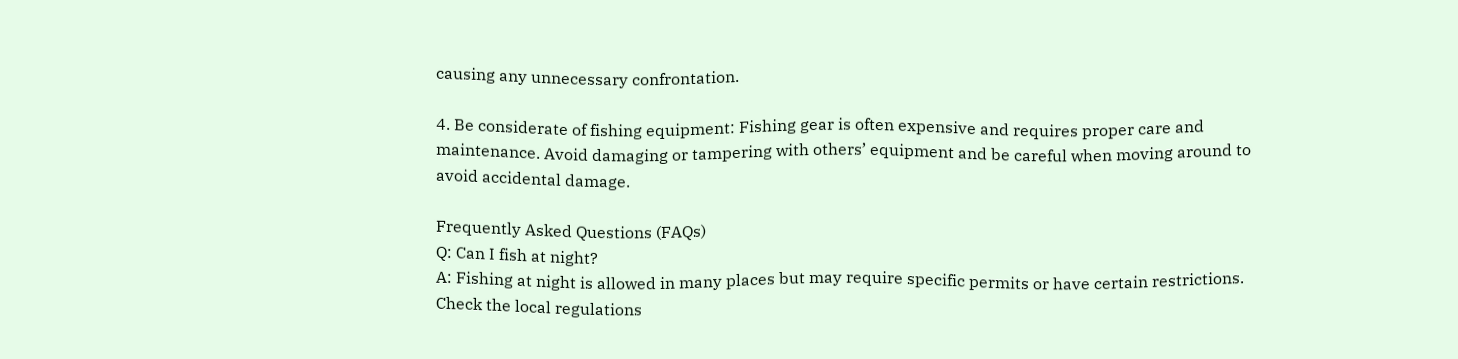causing any unnecessary confrontation.

4. Be considerate of fishing equipment: Fishing gear is often expensive and requires proper care and maintenance. Avoid damaging or tampering with others’ equipment and be careful when moving around to avoid accidental damage.

Frequently Asked Questions (FAQs)
Q: Can I fish at night?
A: Fishing at night is allowed in many places but may require specific permits or have certain restrictions. Check the local regulations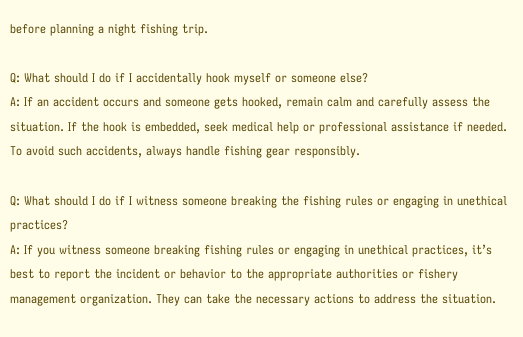before planning a night fishing trip.

Q: What should I do if I accidentally hook myself or someone else?
A: If an accident occurs and someone gets hooked, remain calm and carefully assess the situation. If the hook is embedded, seek medical help or professional assistance if needed. To avoid such accidents, always handle fishing gear responsibly.

Q: What should I do if I witness someone breaking the fishing rules or engaging in unethical practices?
A: If you witness someone breaking fishing rules or engaging in unethical practices, it’s best to report the incident or behavior to the appropriate authorities or fishery management organization. They can take the necessary actions to address the situation.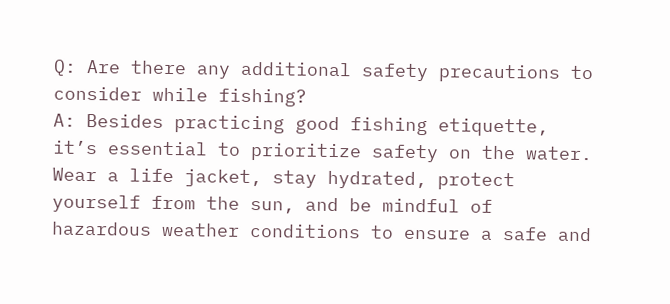Q: Are there any additional safety precautions to consider while fishing?
A: Besides practicing good fishing etiquette, it’s essential to prioritize safety on the water. Wear a life jacket, stay hydrated, protect yourself from the sun, and be mindful of hazardous weather conditions to ensure a safe and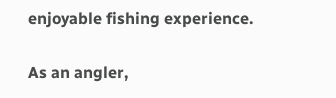enjoyable fishing experience.

As an angler,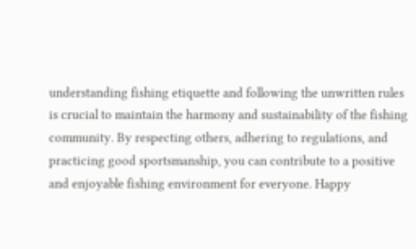understanding fishing etiquette and following the unwritten rules is crucial to maintain the harmony and sustainability of the fishing community. By respecting others, adhering to regulations, and practicing good sportsmanship, you can contribute to a positive and enjoyable fishing environment for everyone. Happy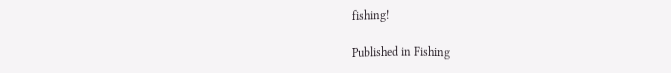fishing!

Published in Fishing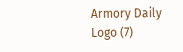Armory Daily Logo (7)